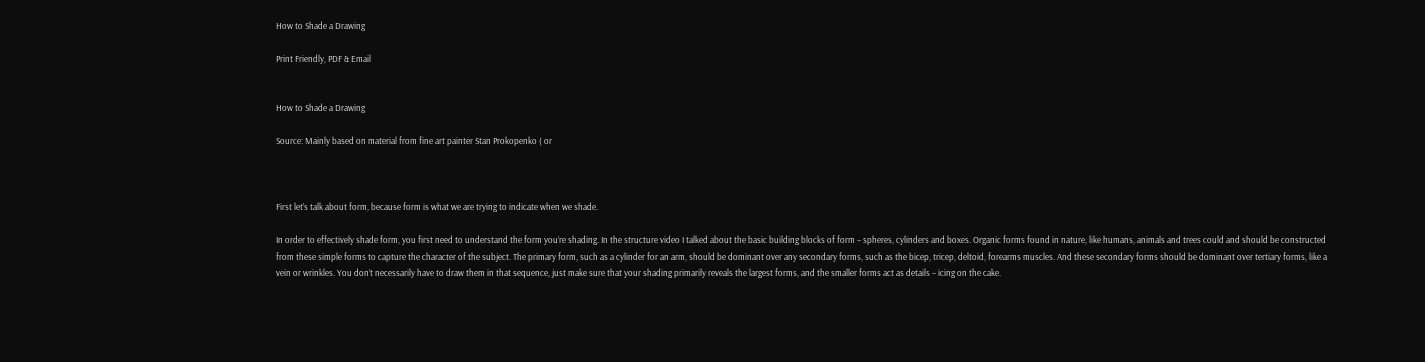How to Shade a Drawing

Print Friendly, PDF & Email


How to Shade a Drawing

Source: Mainly based on material from fine art painter Stan Prokopenko ( or



First let’s talk about form, because form is what we are trying to indicate when we shade.

In order to effectively shade form, you first need to understand the form you’re shading. In the structure video I talked about the basic building blocks of form – spheres, cylinders and boxes. Organic forms found in nature, like humans, animals and trees could and should be constructed from these simple forms to capture the character of the subject. The primary form, such as a cylinder for an arm, should be dominant over any secondary forms, such as the bicep, tricep, deltoid, forearms muscles. And these secondary forms should be dominant over tertiary forms, like a vein or wrinkles. You don’t necessarily have to draw them in that sequence, just make sure that your shading primarily reveals the largest forms, and the smaller forms act as details – icing on the cake.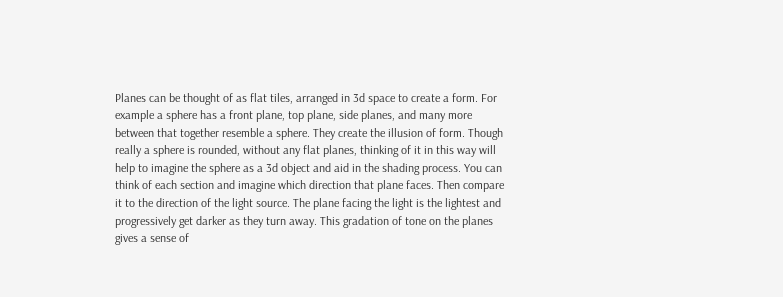Planes can be thought of as flat tiles, arranged in 3d space to create a form. For example a sphere has a front plane, top plane, side planes, and many more between that together resemble a sphere. They create the illusion of form. Though really a sphere is rounded, without any flat planes, thinking of it in this way will help to imagine the sphere as a 3d object and aid in the shading process. You can think of each section and imagine which direction that plane faces. Then compare it to the direction of the light source. The plane facing the light is the lightest and progressively get darker as they turn away. This gradation of tone on the planes gives a sense of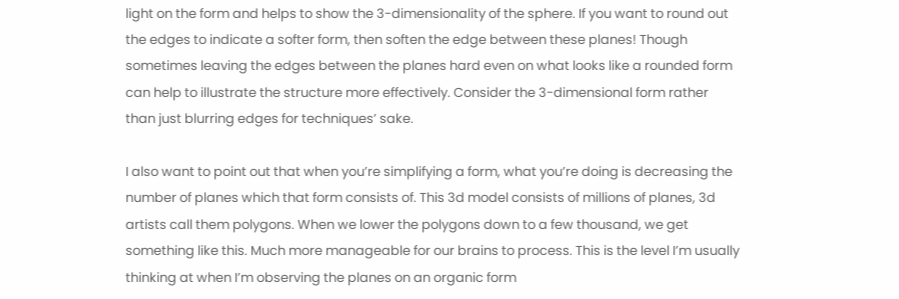light on the form and helps to show the 3-dimensionality of the sphere. If you want to round out the edges to indicate a softer form, then soften the edge between these planes! Though sometimes leaving the edges between the planes hard even on what looks like a rounded form can help to illustrate the structure more effectively. Consider the 3-dimensional form rather than just blurring edges for techniques’ sake.

I also want to point out that when you’re simplifying a form, what you’re doing is decreasing the number of planes which that form consists of. This 3d model consists of millions of planes, 3d artists call them polygons. When we lower the polygons down to a few thousand, we get something like this. Much more manageable for our brains to process. This is the level I’m usually thinking at when I’m observing the planes on an organic form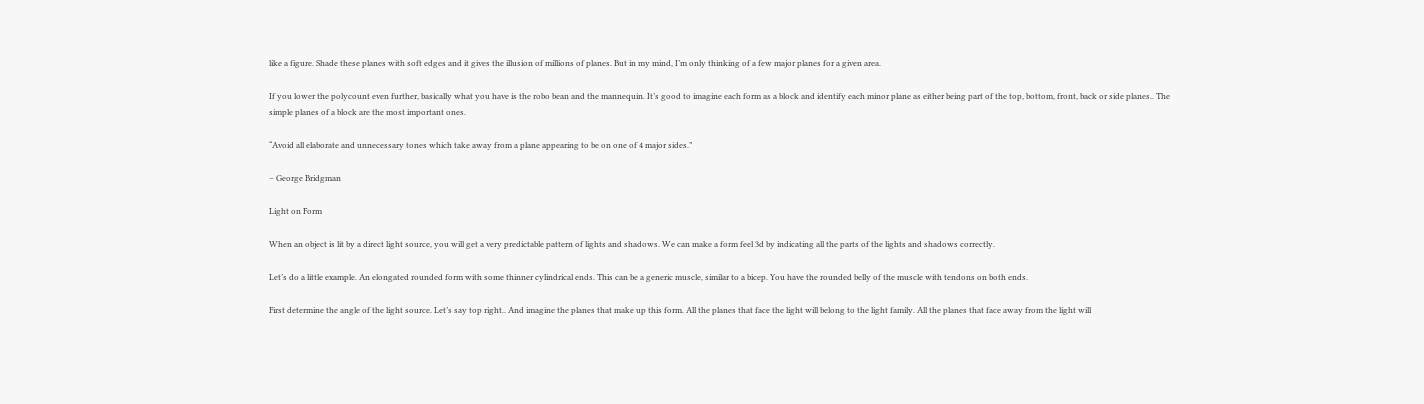like a figure. Shade these planes with soft edges and it gives the illusion of millions of planes. But in my mind, I’m only thinking of a few major planes for a given area.

If you lower the polycount even further, basically what you have is the robo bean and the mannequin. It’s good to imagine each form as a block and identify each minor plane as either being part of the top, bottom, front, back or side planes.. The simple planes of a block are the most important ones.

“Avoid all elaborate and unnecessary tones which take away from a plane appearing to be on one of 4 major sides.”

– George Bridgman

Light on Form

When an object is lit by a direct light source, you will get a very predictable pattern of lights and shadows. We can make a form feel 3d by indicating all the parts of the lights and shadows correctly.

Let’s do a little example. An elongated rounded form with some thinner cylindrical ends. This can be a generic muscle, similar to a bicep. You have the rounded belly of the muscle with tendons on both ends.

First determine the angle of the light source. Let’s say top right.. And imagine the planes that make up this form. All the planes that face the light will belong to the light family. All the planes that face away from the light will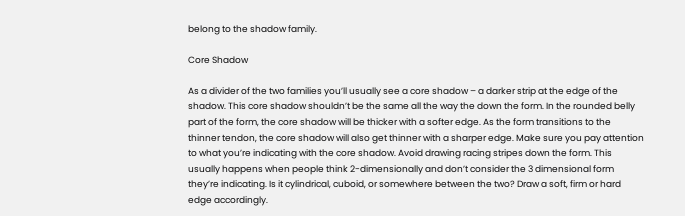belong to the shadow family.

Core Shadow

As a divider of the two families you’ll usually see a core shadow – a darker strip at the edge of the shadow. This core shadow shouldn’t be the same all the way the down the form. In the rounded belly part of the form, the core shadow will be thicker with a softer edge. As the form transitions to the thinner tendon, the core shadow will also get thinner with a sharper edge. Make sure you pay attention to what you’re indicating with the core shadow. Avoid drawing racing stripes down the form. This usually happens when people think 2-dimensionally and don’t consider the 3 dimensional form they’re indicating. Is it cylindrical, cuboid, or somewhere between the two? Draw a soft, firm or hard edge accordingly.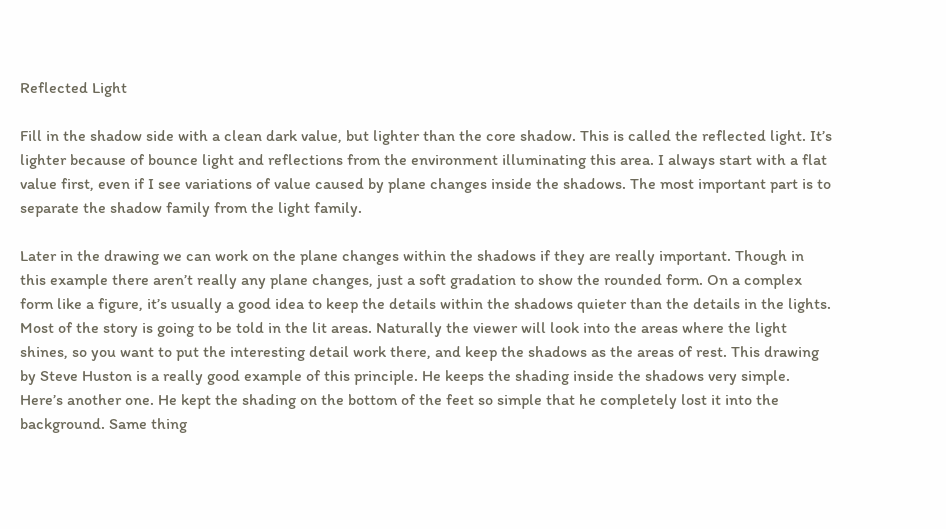Reflected Light

Fill in the shadow side with a clean dark value, but lighter than the core shadow. This is called the reflected light. It’s lighter because of bounce light and reflections from the environment illuminating this area. I always start with a flat value first, even if I see variations of value caused by plane changes inside the shadows. The most important part is to separate the shadow family from the light family.

Later in the drawing we can work on the plane changes within the shadows if they are really important. Though in this example there aren’t really any plane changes, just a soft gradation to show the rounded form. On a complex form like a figure, it’s usually a good idea to keep the details within the shadows quieter than the details in the lights. Most of the story is going to be told in the lit areas. Naturally the viewer will look into the areas where the light shines, so you want to put the interesting detail work there, and keep the shadows as the areas of rest. This drawing by Steve Huston is a really good example of this principle. He keeps the shading inside the shadows very simple. Here’s another one. He kept the shading on the bottom of the feet so simple that he completely lost it into the background. Same thing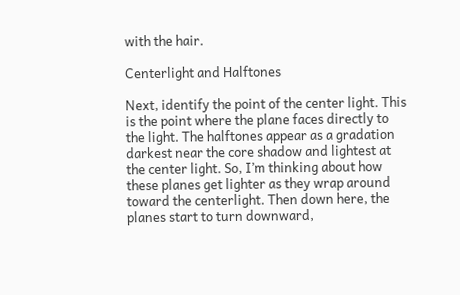with the hair.

Centerlight and Halftones

Next, identify the point of the center light. This is the point where the plane faces directly to the light. The halftones appear as a gradation darkest near the core shadow and lightest at the center light. So, I’m thinking about how these planes get lighter as they wrap around toward the centerlight. Then down here, the planes start to turn downward,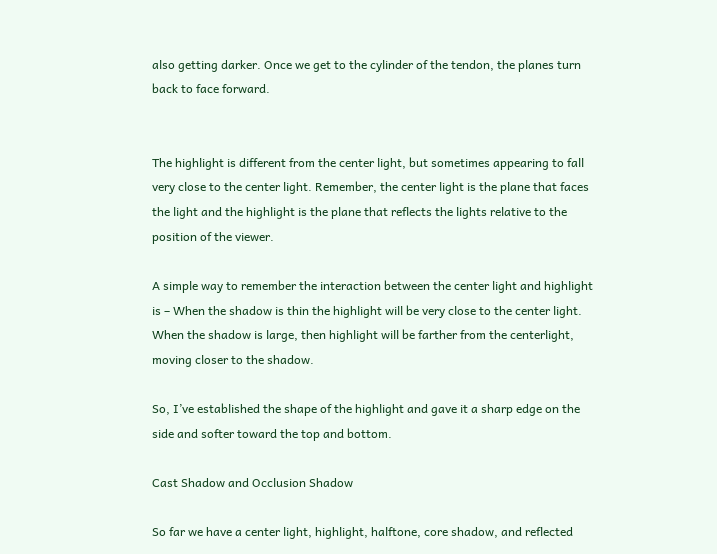also getting darker. Once we get to the cylinder of the tendon, the planes turn back to face forward.


The highlight is different from the center light, but sometimes appearing to fall very close to the center light. Remember, the center light is the plane that faces the light and the highlight is the plane that reflects the lights relative to the position of the viewer.

A simple way to remember the interaction between the center light and highlight is – When the shadow is thin the highlight will be very close to the center light. When the shadow is large, then highlight will be farther from the centerlight, moving closer to the shadow.

So, I’ve established the shape of the highlight and gave it a sharp edge on the side and softer toward the top and bottom.

Cast Shadow and Occlusion Shadow

So far we have a center light, highlight, halftone, core shadow, and reflected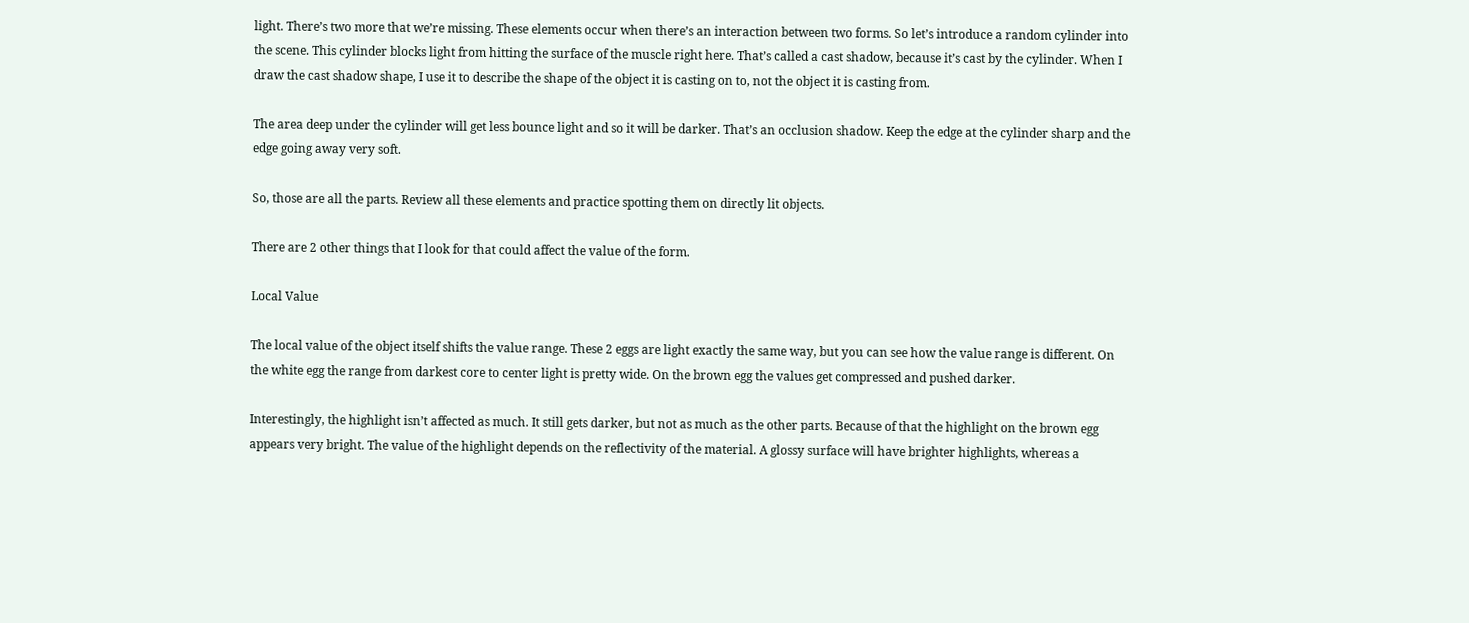light. There’s two more that we’re missing. These elements occur when there’s an interaction between two forms. So let’s introduce a random cylinder into the scene. This cylinder blocks light from hitting the surface of the muscle right here. That’s called a cast shadow, because it’s cast by the cylinder. When I draw the cast shadow shape, I use it to describe the shape of the object it is casting on to, not the object it is casting from.

The area deep under the cylinder will get less bounce light and so it will be darker. That’s an occlusion shadow. Keep the edge at the cylinder sharp and the edge going away very soft.

So, those are all the parts. Review all these elements and practice spotting them on directly lit objects.

There are 2 other things that I look for that could affect the value of the form.

Local Value

The local value of the object itself shifts the value range. These 2 eggs are light exactly the same way, but you can see how the value range is different. On the white egg the range from darkest core to center light is pretty wide. On the brown egg the values get compressed and pushed darker.

Interestingly, the highlight isn’t affected as much. It still gets darker, but not as much as the other parts. Because of that the highlight on the brown egg appears very bright. The value of the highlight depends on the reflectivity of the material. A glossy surface will have brighter highlights, whereas a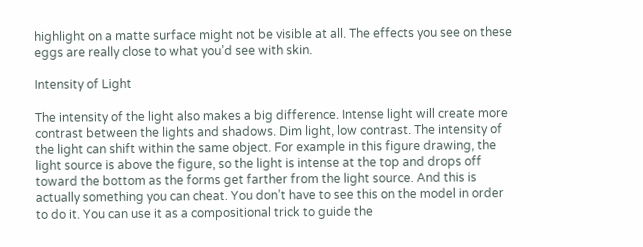highlight on a matte surface might not be visible at all. The effects you see on these eggs are really close to what you’d see with skin.

Intensity of Light

The intensity of the light also makes a big difference. Intense light will create more contrast between the lights and shadows. Dim light, low contrast. The intensity of the light can shift within the same object. For example in this figure drawing, the light source is above the figure, so the light is intense at the top and drops off toward the bottom as the forms get farther from the light source. And this is actually something you can cheat. You don’t have to see this on the model in order to do it. You can use it as a compositional trick to guide the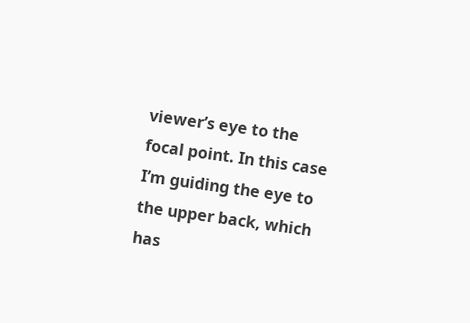viewer’s eye to the focal point. In this case I’m guiding the eye to the upper back, which has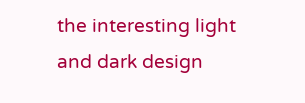the interesting light and dark design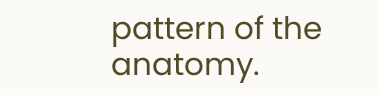pattern of the anatomy.